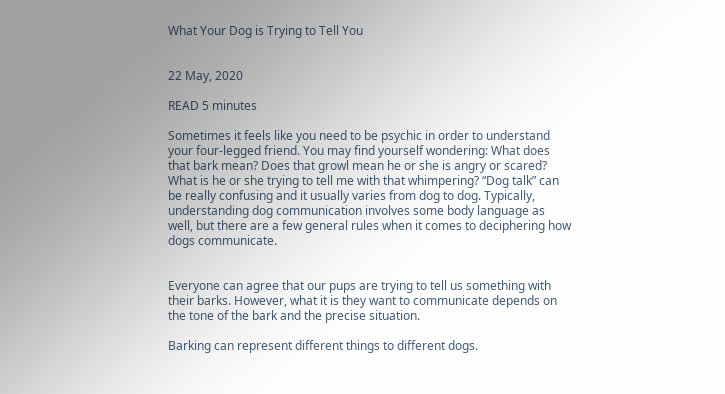What Your Dog is Trying to Tell You


22 May, 2020

READ 5 minutes

Sometimes it feels like you need to be psychic in order to understand your four-legged friend. You may find yourself wondering: What does that bark mean? Does that growl mean he or she is angry or scared? What is he or she trying to tell me with that whimpering? “Dog talk” can be really confusing and it usually varies from dog to dog. Typically, understanding dog communication involves some body language as well, but there are a few general rules when it comes to deciphering how dogs communicate.


Everyone can agree that our pups are trying to tell us something with their barks. However, what it is they want to communicate depends on the tone of the bark and the precise situation.

Barking can represent different things to different dogs.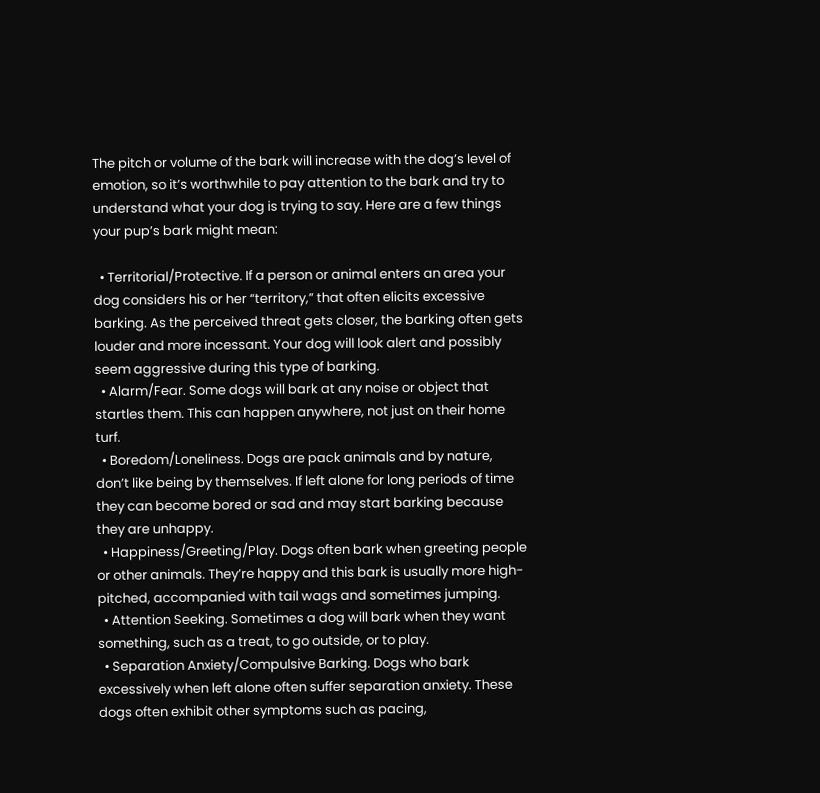The pitch or volume of the bark will increase with the dog’s level of emotion, so it’s worthwhile to pay attention to the bark and try to understand what your dog is trying to say. Here are a few things your pup’s bark might mean:

  • Territorial/Protective. If a person or animal enters an area your dog considers his or her “territory,” that often elicits excessive barking. As the perceived threat gets closer, the barking often gets louder and more incessant. Your dog will look alert and possibly seem aggressive during this type of barking.
  • Alarm/Fear. Some dogs will bark at any noise or object that startles them. This can happen anywhere, not just on their home turf.
  • Boredom/Loneliness. Dogs are pack animals and by nature, don’t like being by themselves. If left alone for long periods of time they can become bored or sad and may start barking because they are unhappy.
  • Happiness/Greeting/Play. Dogs often bark when greeting people or other animals. They’re happy and this bark is usually more high-pitched, accompanied with tail wags and sometimes jumping.
  • Attention Seeking. Sometimes a dog will bark when they want something, such as a treat, to go outside, or to play.
  • Separation Anxiety/Compulsive Barking. Dogs who bark excessively when left alone often suffer separation anxiety. These dogs often exhibit other symptoms such as pacing,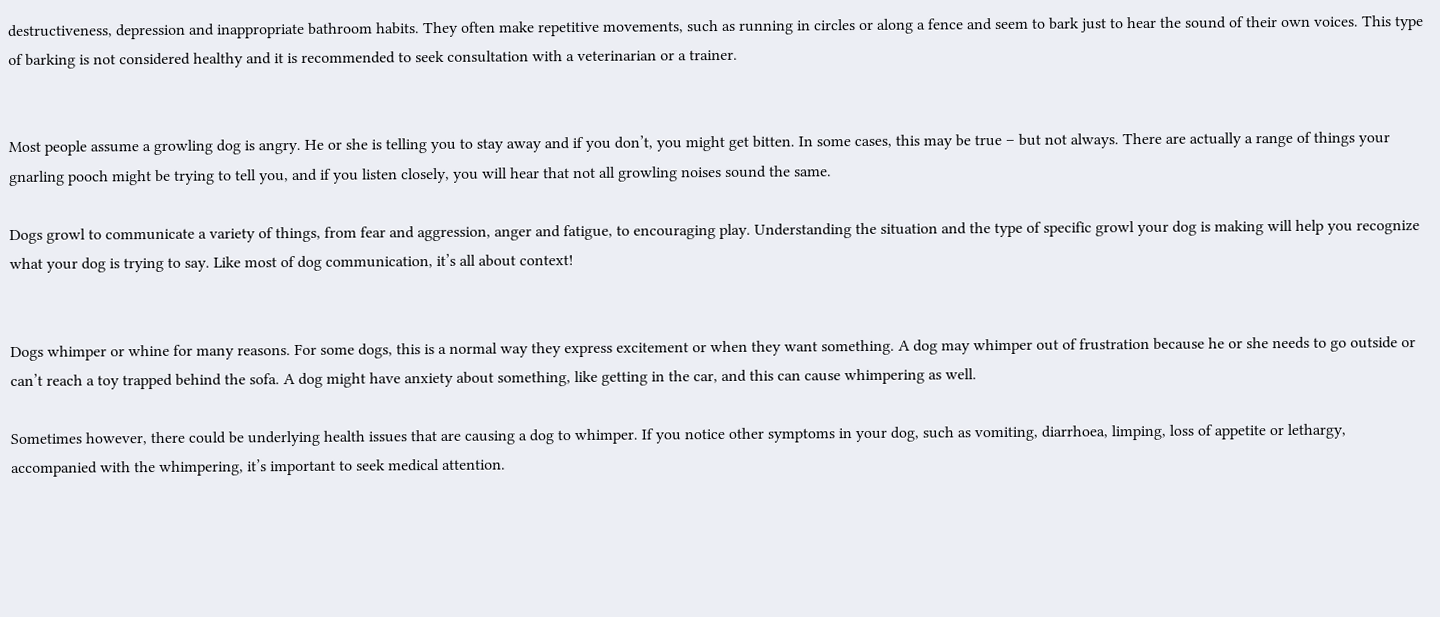destructiveness, depression and inappropriate bathroom habits. They often make repetitive movements, such as running in circles or along a fence and seem to bark just to hear the sound of their own voices. This type of barking is not considered healthy and it is recommended to seek consultation with a veterinarian or a trainer.


Most people assume a growling dog is angry. He or she is telling you to stay away and if you don’t, you might get bitten. In some cases, this may be true – but not always. There are actually a range of things your gnarling pooch might be trying to tell you, and if you listen closely, you will hear that not all growling noises sound the same.

Dogs growl to communicate a variety of things, from fear and aggression, anger and fatigue, to encouraging play. Understanding the situation and the type of specific growl your dog is making will help you recognize what your dog is trying to say. Like most of dog communication, it’s all about context!


Dogs whimper or whine for many reasons. For some dogs, this is a normal way they express excitement or when they want something. A dog may whimper out of frustration because he or she needs to go outside or can’t reach a toy trapped behind the sofa. A dog might have anxiety about something, like getting in the car, and this can cause whimpering as well.

Sometimes however, there could be underlying health issues that are causing a dog to whimper. If you notice other symptoms in your dog, such as vomiting, diarrhoea, limping, loss of appetite or lethargy, accompanied with the whimpering, it’s important to seek medical attention.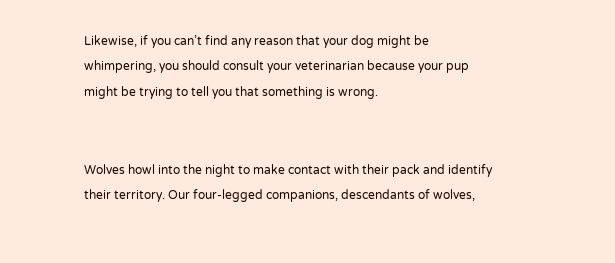Likewise, if you can’t find any reason that your dog might be whimpering, you should consult your veterinarian because your pup might be trying to tell you that something is wrong.


Wolves howl into the night to make contact with their pack and identify their territory. Our four-legged companions, descendants of wolves,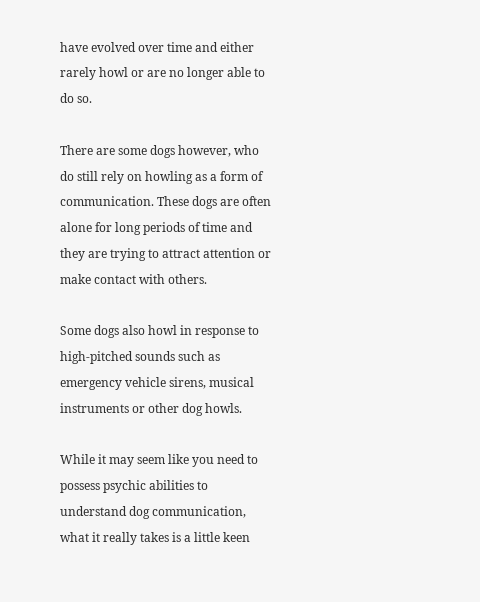have evolved over time and either rarely howl or are no longer able to do so.

There are some dogs however, who do still rely on howling as a form of communication. These dogs are often alone for long periods of time and they are trying to attract attention or make contact with others.

Some dogs also howl in response to high-pitched sounds such as emergency vehicle sirens, musical instruments or other dog howls.

While it may seem like you need to possess psychic abilities to understand dog communication, what it really takes is a little keen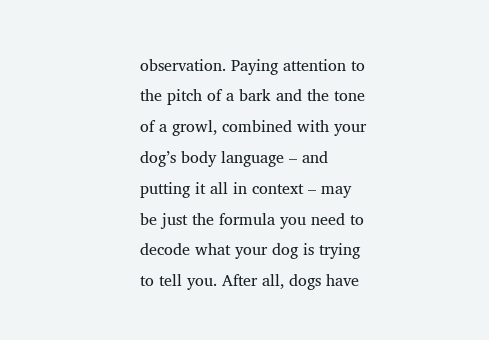observation. Paying attention to the pitch of a bark and the tone of a growl, combined with your dog’s body language – and putting it all in context – may be just the formula you need to decode what your dog is trying to tell you. After all, dogs have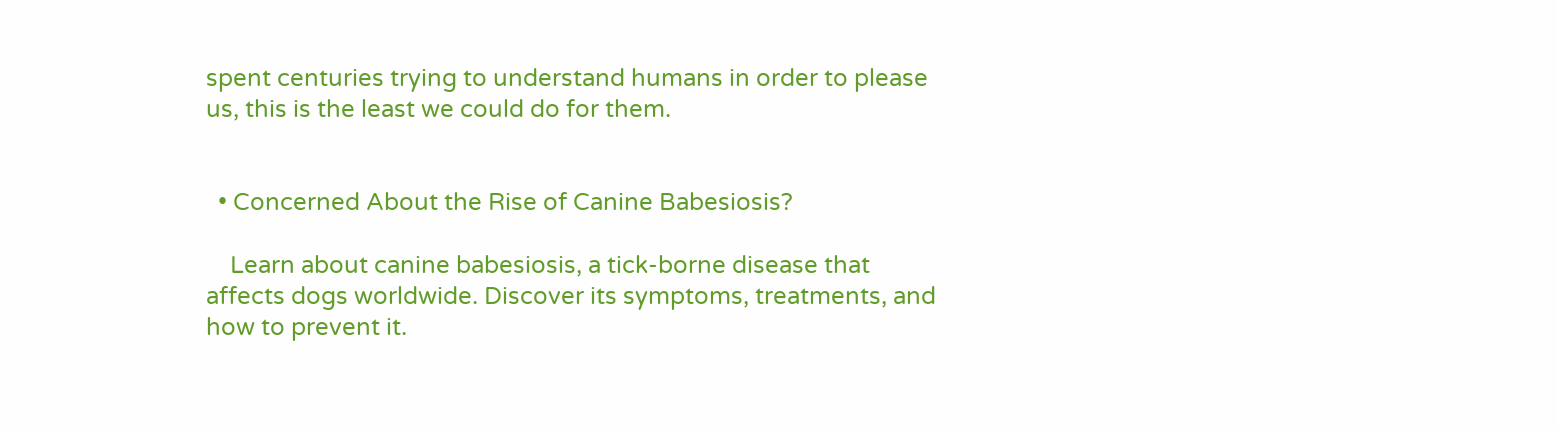spent centuries trying to understand humans in order to please us, this is the least we could do for them.


  • Concerned About the Rise of Canine Babesiosis?

    Learn about canine babesiosis, a tick-borne disease that affects dogs worldwide. Discover its symptoms, treatments, and how to prevent it.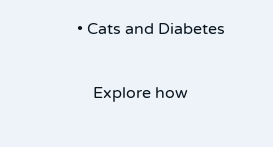• Cats and Diabetes

    Explore how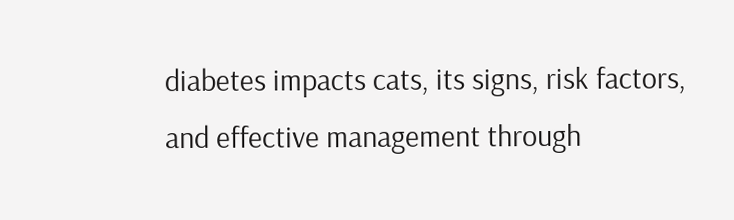diabetes impacts cats, its signs, risk factors, and effective management through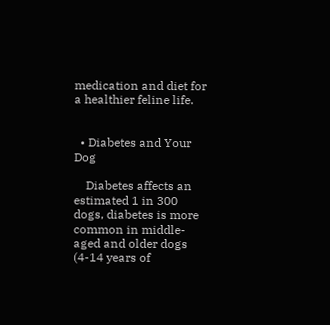medication and diet for a healthier feline life.


  • Diabetes and Your Dog

    Diabetes affects an estimated 1 in 300 dogs, diabetes is more common in middle-aged and older dogs (4-14 years of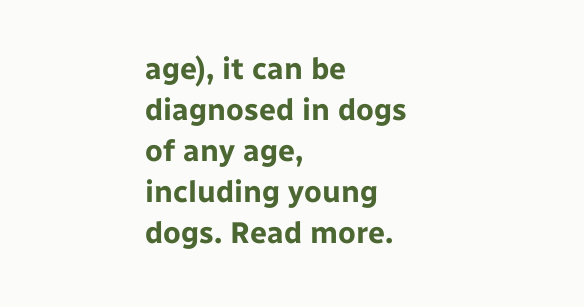age), it can be diagnosed in dogs of any age, including young dogs. Read more.